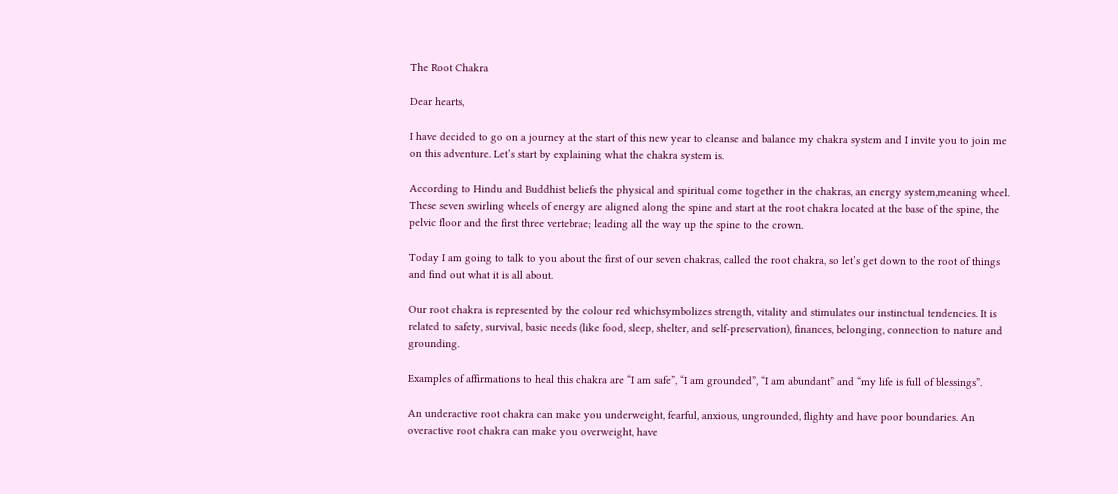The Root Chakra

Dear hearts,

I have decided to go on a journey at the start of this new year to cleanse and balance my chakra system and I invite you to join me on this adventure. Let’s start by explaining what the chakra system is.

According to Hindu and Buddhist beliefs the physical and spiritual come together in the chakras, an energy system,meaning wheel. These seven swirling wheels of energy are aligned along the spine and start at the root chakra located at the base of the spine, the pelvic floor and the first three vertebrae; leading all the way up the spine to the crown.

Today I am going to talk to you about the first of our seven chakras, called the root chakra, so let’s get down to the root of things and find out what it is all about.

Our root chakra is represented by the colour red whichsymbolizes strength, vitality and stimulates our instinctual tendencies. It is related to safety, survival, basic needs (like food, sleep, shelter, and self-preservation), finances, belonging, connection to nature and grounding.

Examples of affirmations to heal this chakra are “I am safe”, “I am grounded”, “I am abundant” and “my life is full of blessings”.

An underactive root chakra can make you underweight, fearful, anxious, ungrounded, flighty and have poor boundaries. An overactive root chakra can make you overweight, have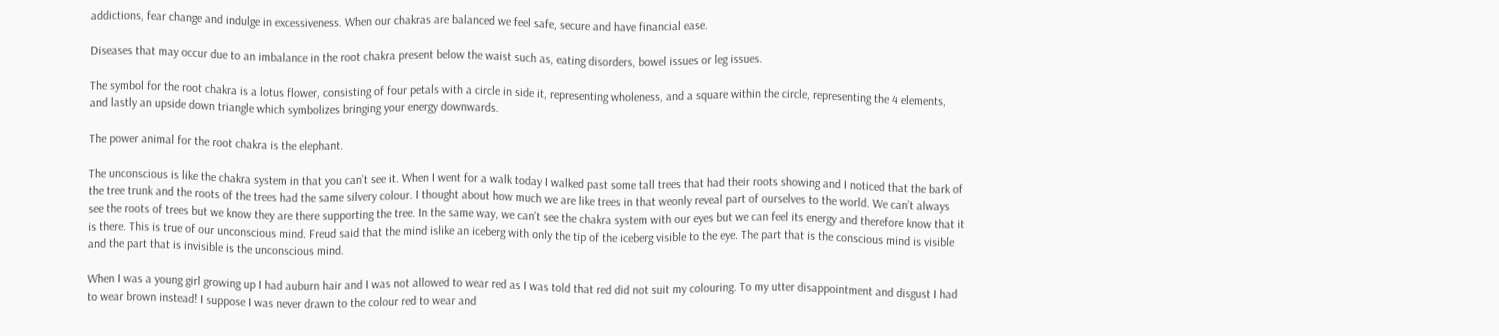addictions, fear change and indulge in excessiveness. When our chakras are balanced we feel safe, secure and have financial ease.

Diseases that may occur due to an imbalance in the root chakra present below the waist such as, eating disorders, bowel issues or leg issues.

The symbol for the root chakra is a lotus flower, consisting of four petals with a circle in side it, representing wholeness, and a square within the circle, representing the 4 elements, and lastly an upside down triangle which symbolizes bringing your energy downwards.

The power animal for the root chakra is the elephant.

The unconscious is like the chakra system in that you can’t see it. When I went for a walk today I walked past some tall trees that had their roots showing and I noticed that the bark of the tree trunk and the roots of the trees had the same silvery colour. I thought about how much we are like trees in that weonly reveal part of ourselves to the world. We can’t always see the roots of trees but we know they are there supporting the tree. In the same way, we can’t see the chakra system with our eyes but we can feel its energy and therefore know that it is there. This is true of our unconscious mind. Freud said that the mind islike an iceberg with only the tip of the iceberg visible to the eye. The part that is the conscious mind is visible and the part that is invisible is the unconscious mind.

When I was a young girl growing up I had auburn hair and I was not allowed to wear red as I was told that red did not suit my colouring. To my utter disappointment and disgust I had to wear brown instead! I suppose I was never drawn to the colour red to wear and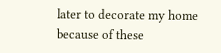later to decorate my home because of these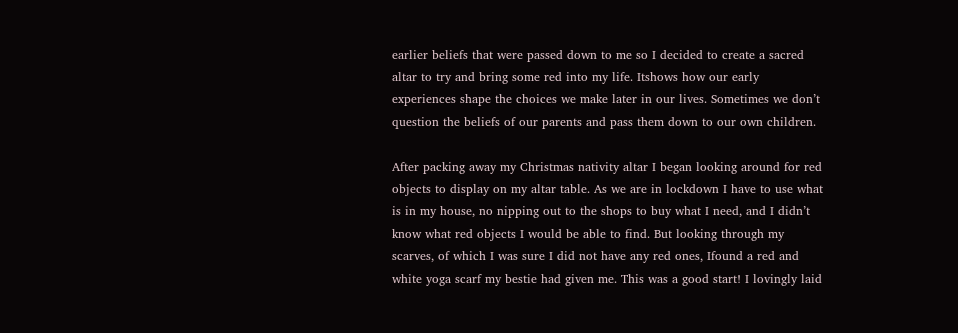earlier beliefs that were passed down to me so I decided to create a sacred altar to try and bring some red into my life. Itshows how our early experiences shape the choices we make later in our lives. Sometimes we don’t question the beliefs of our parents and pass them down to our own children.

After packing away my Christmas nativity altar I began looking around for red objects to display on my altar table. As we are in lockdown I have to use what is in my house, no nipping out to the shops to buy what I need, and I didn’t know what red objects I would be able to find. But looking through my scarves, of which I was sure I did not have any red ones, Ifound a red and white yoga scarf my bestie had given me. This was a good start! I lovingly laid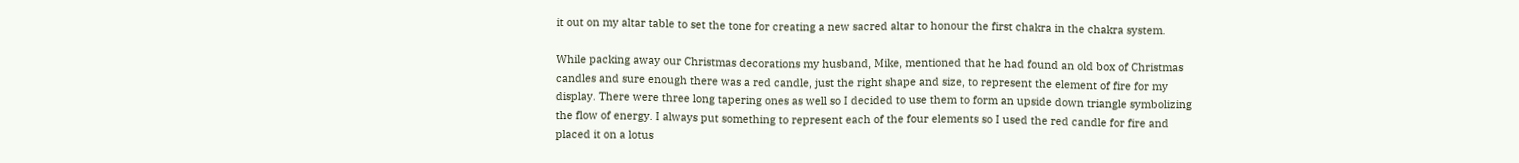it out on my altar table to set the tone for creating a new sacred altar to honour the first chakra in the chakra system.

While packing away our Christmas decorations my husband, Mike, mentioned that he had found an old box of Christmas candles and sure enough there was a red candle, just the right shape and size, to represent the element of fire for my display. There were three long tapering ones as well so I decided to use them to form an upside down triangle symbolizing the flow of energy. I always put something to represent each of the four elements so I used the red candle for fire and placed it on a lotus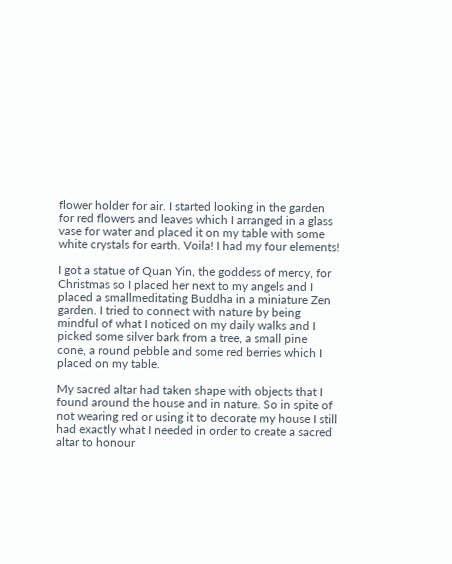flower holder for air. I started looking in the garden for red flowers and leaves which I arranged in a glass vase for water and placed it on my table with some white crystals for earth. Voila! I had my four elements!

I got a statue of Quan Yin, the goddess of mercy, for Christmas so I placed her next to my angels and I placed a smallmeditating Buddha in a miniature Zen garden. I tried to connect with nature by being mindful of what I noticed on my daily walks and I picked some silver bark from a tree, a small pine cone, a round pebble and some red berries which I placed on my table.

My sacred altar had taken shape with objects that I found around the house and in nature. So in spite of not wearing red or using it to decorate my house I still had exactly what I needed in order to create a sacred altar to honour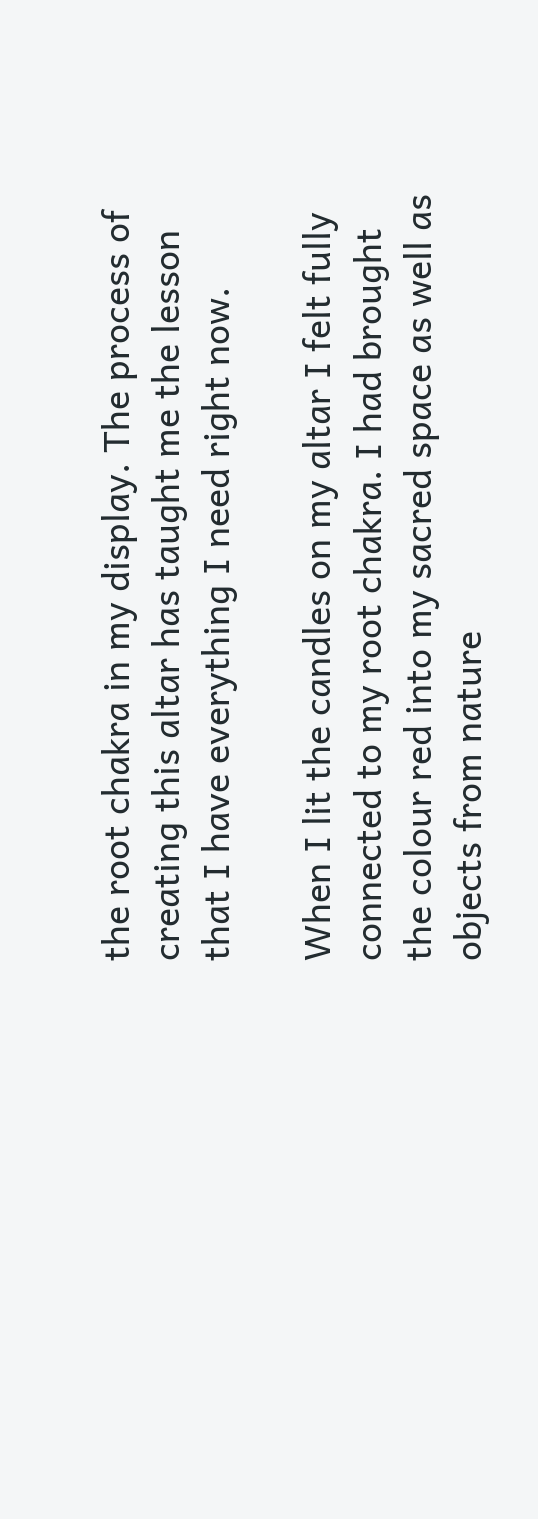the root chakra in my display. The process of creating this altar has taught me the lesson that I have everything I need right now.

When I lit the candles on my altar I felt fully connected to my root chakra. I had brought the colour red into my sacred space as well as objects from nature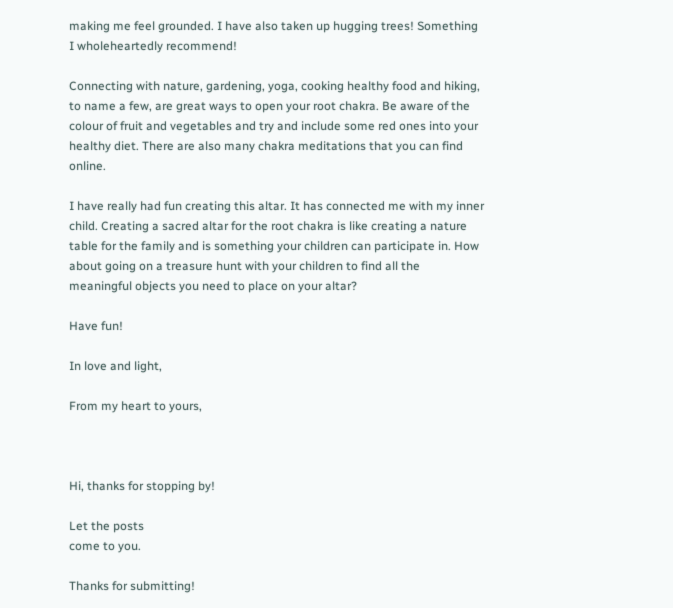making me feel grounded. I have also taken up hugging trees! Something I wholeheartedly recommend!

Connecting with nature, gardening, yoga, cooking healthy food and hiking, to name a few, are great ways to open your root chakra. Be aware of the colour of fruit and vegetables and try and include some red ones into your healthy diet. There are also many chakra meditations that you can find online.

I have really had fun creating this altar. It has connected me with my inner child. Creating a sacred altar for the root chakra is like creating a nature table for the family and is something your children can participate in. How about going on a treasure hunt with your children to find all the meaningful objects you need to place on your altar?

Have fun!

In love and light,

From my heart to yours,



Hi, thanks for stopping by!

Let the posts
come to you.

Thanks for submitting!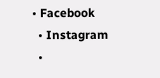• Facebook
  • Instagram
  •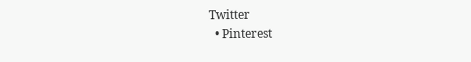Twitter
  • Pinterest